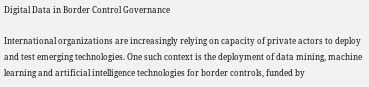Digital Data in Border Control Governance

International organizations are increasingly relying on capacity of private actors to deploy and test emerging technologies. One such context is the deployment of data mining, machine learning and artificial intelligence technologies for border controls, funded by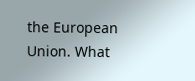the European Union. What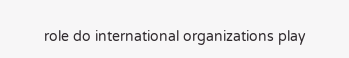role do international organizations play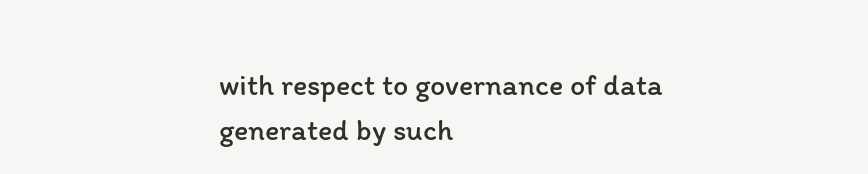with respect to governance of data generated by such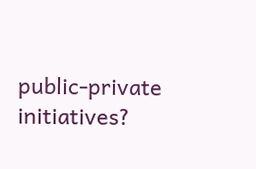public-private initiatives?